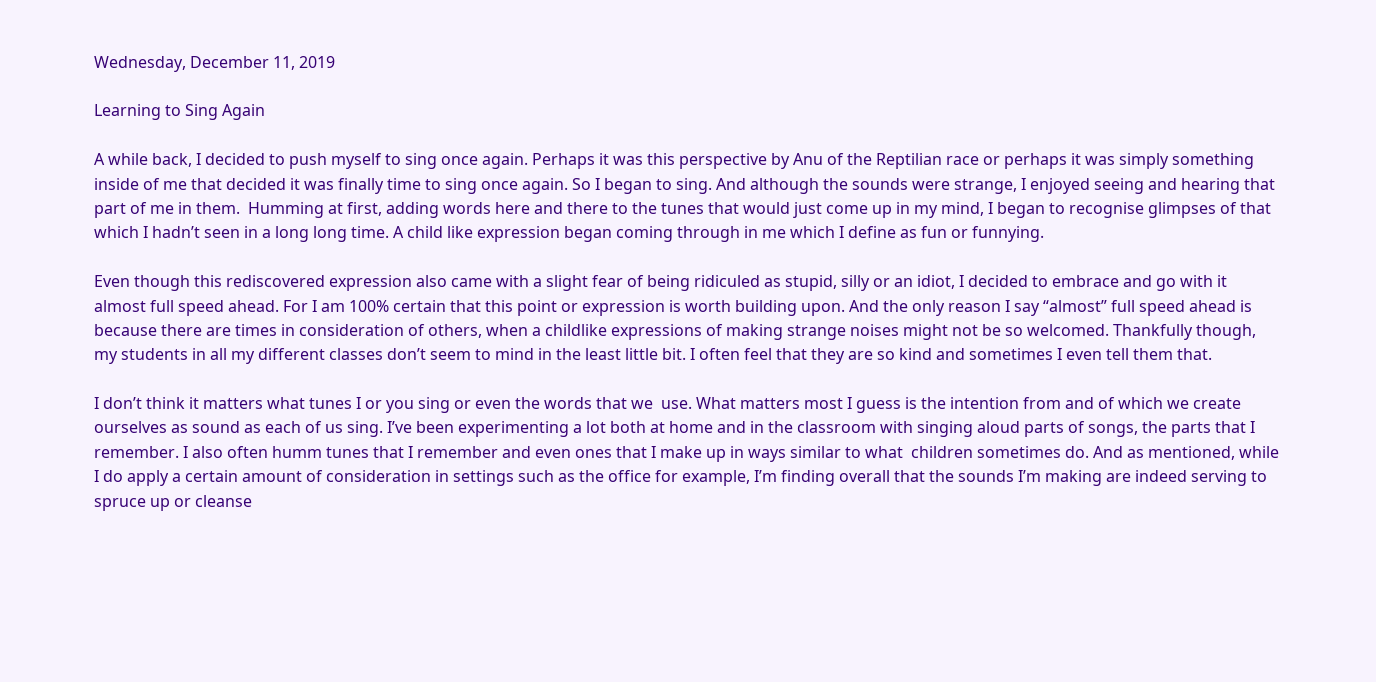Wednesday, December 11, 2019

Learning to Sing Again

A while back, I decided to push myself to sing once again. Perhaps it was this perspective by Anu of the Reptilian race or perhaps it was simply something inside of me that decided it was finally time to sing once again. So I began to sing. And although the sounds were strange, I enjoyed seeing and hearing that part of me in them.  Humming at first, adding words here and there to the tunes that would just come up in my mind, I began to recognise glimpses of that which I hadn’t seen in a long long time. A child like expression began coming through in me which I define as fun or funnying.

Even though this rediscovered expression also came with a slight fear of being ridiculed as stupid, silly or an idiot, I decided to embrace and go with it  almost full speed ahead. For I am 100% certain that this point or expression is worth building upon. And the only reason I say “almost” full speed ahead is because there are times in consideration of others, when a childlike expressions of making strange noises might not be so welcomed. Thankfully though, my students in all my different classes don’t seem to mind in the least little bit. I often feel that they are so kind and sometimes I even tell them that.

I don’t think it matters what tunes I or you sing or even the words that we  use. What matters most I guess is the intention from and of which we create ourselves as sound as each of us sing. I’ve been experimenting a lot both at home and in the classroom with singing aloud parts of songs, the parts that I remember. I also often humm tunes that I remember and even ones that I make up in ways similar to what  children sometimes do. And as mentioned, while I do apply a certain amount of consideration in settings such as the office for example, I’m finding overall that the sounds I’m making are indeed serving to spruce up or cleanse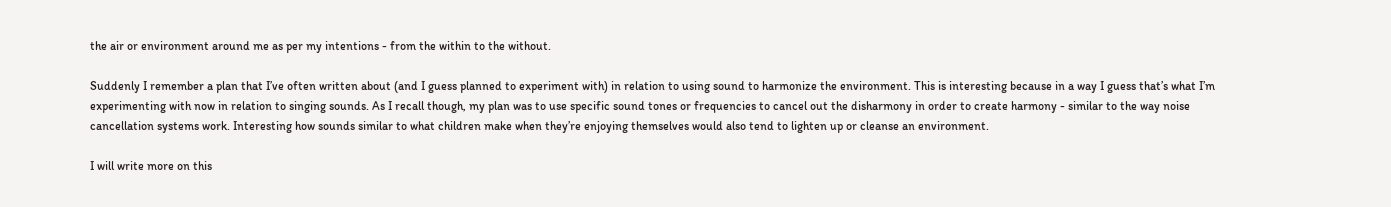the air or environment around me as per my intentions - from the within to the without.

Suddenly I remember a plan that I’ve often written about (and I guess planned to experiment with) in relation to using sound to harmonize the environment. This is interesting because in a way I guess that’s what I’m experimenting with now in relation to singing sounds. As I recall though, my plan was to use specific sound tones or frequencies to cancel out the disharmony in order to create harmony - similar to the way noise cancellation systems work. Interesting how sounds similar to what children make when they’re enjoying themselves would also tend to lighten up or cleanse an environment.

I will write more on this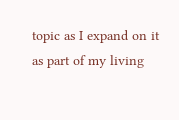topic as I expand on it as part of my living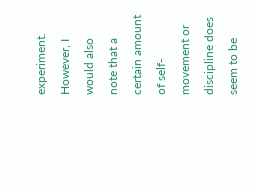experiment. However, I would also note that a certain amount of self-movement or discipline does seem to be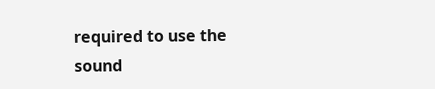required to use the sound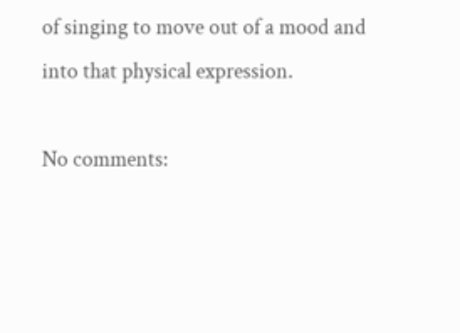of singing to move out of a mood and into that physical expression.

No comments: